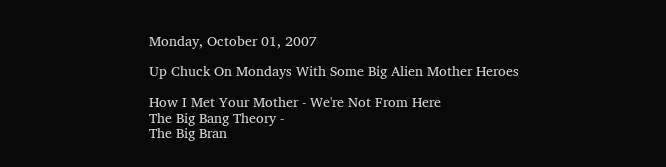Monday, October 01, 2007

Up Chuck On Mondays With Some Big Alien Mother Heroes

How I Met Your Mother - We're Not From Here
The Big Bang Theory -
The Big Bran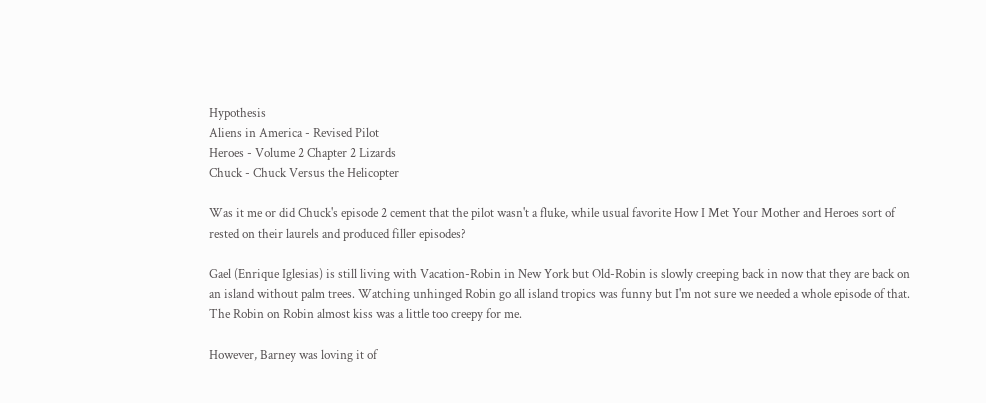Hypothesis
Aliens in America - Revised Pilot
Heroes - Volume 2 Chapter 2 Lizards
Chuck - Chuck Versus the Helicopter

Was it me or did Chuck's episode 2 cement that the pilot wasn't a fluke, while usual favorite How I Met Your Mother and Heroes sort of rested on their laurels and produced filler episodes?

Gael (Enrique Iglesias) is still living with Vacation-Robin in New York but Old-Robin is slowly creeping back in now that they are back on an island without palm trees. Watching unhinged Robin go all island tropics was funny but I'm not sure we needed a whole episode of that. The Robin on Robin almost kiss was a little too creepy for me.

However, Barney was loving it of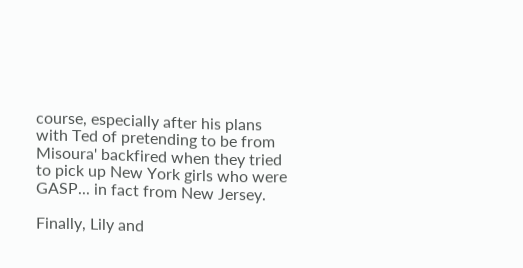course, especially after his plans with Ted of pretending to be from Misoura' backfired when they tried to pick up New York girls who were GASP... in fact from New Jersey.

Finally, Lily and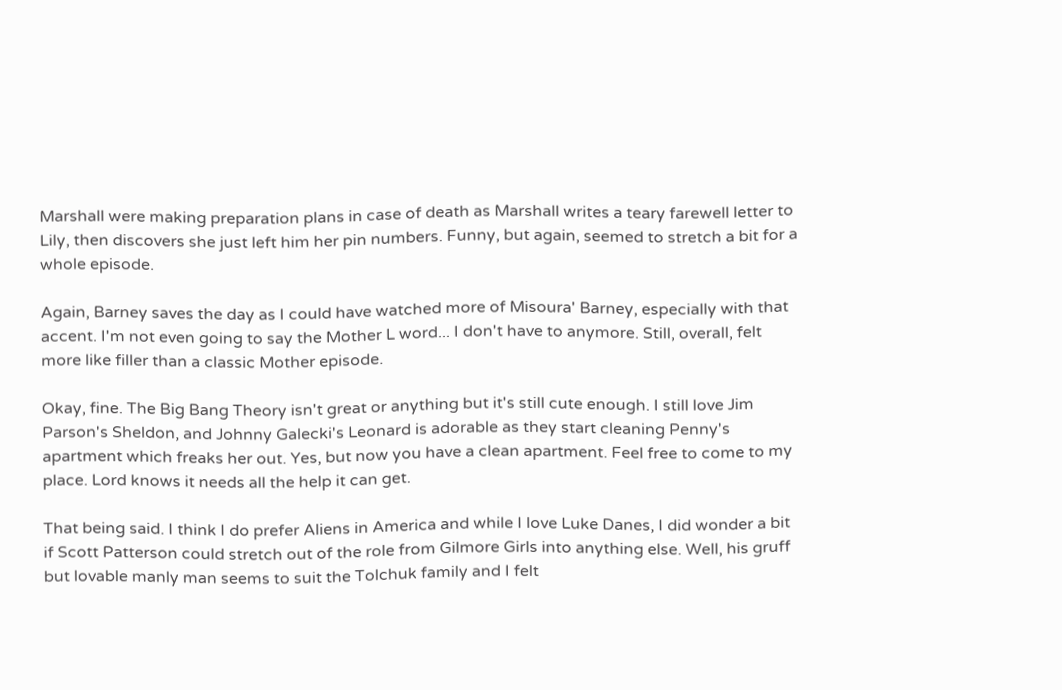Marshall were making preparation plans in case of death as Marshall writes a teary farewell letter to Lily, then discovers she just left him her pin numbers. Funny, but again, seemed to stretch a bit for a whole episode.

Again, Barney saves the day as I could have watched more of Misoura' Barney, especially with that accent. I'm not even going to say the Mother L word... I don't have to anymore. Still, overall, felt more like filler than a classic Mother episode.

Okay, fine. The Big Bang Theory isn't great or anything but it's still cute enough. I still love Jim Parson's Sheldon, and Johnny Galecki's Leonard is adorable as they start cleaning Penny's apartment which freaks her out. Yes, but now you have a clean apartment. Feel free to come to my place. Lord knows it needs all the help it can get.

That being said. I think I do prefer Aliens in America and while I love Luke Danes, I did wonder a bit if Scott Patterson could stretch out of the role from Gilmore Girls into anything else. Well, his gruff but lovable manly man seems to suit the Tolchuk family and I felt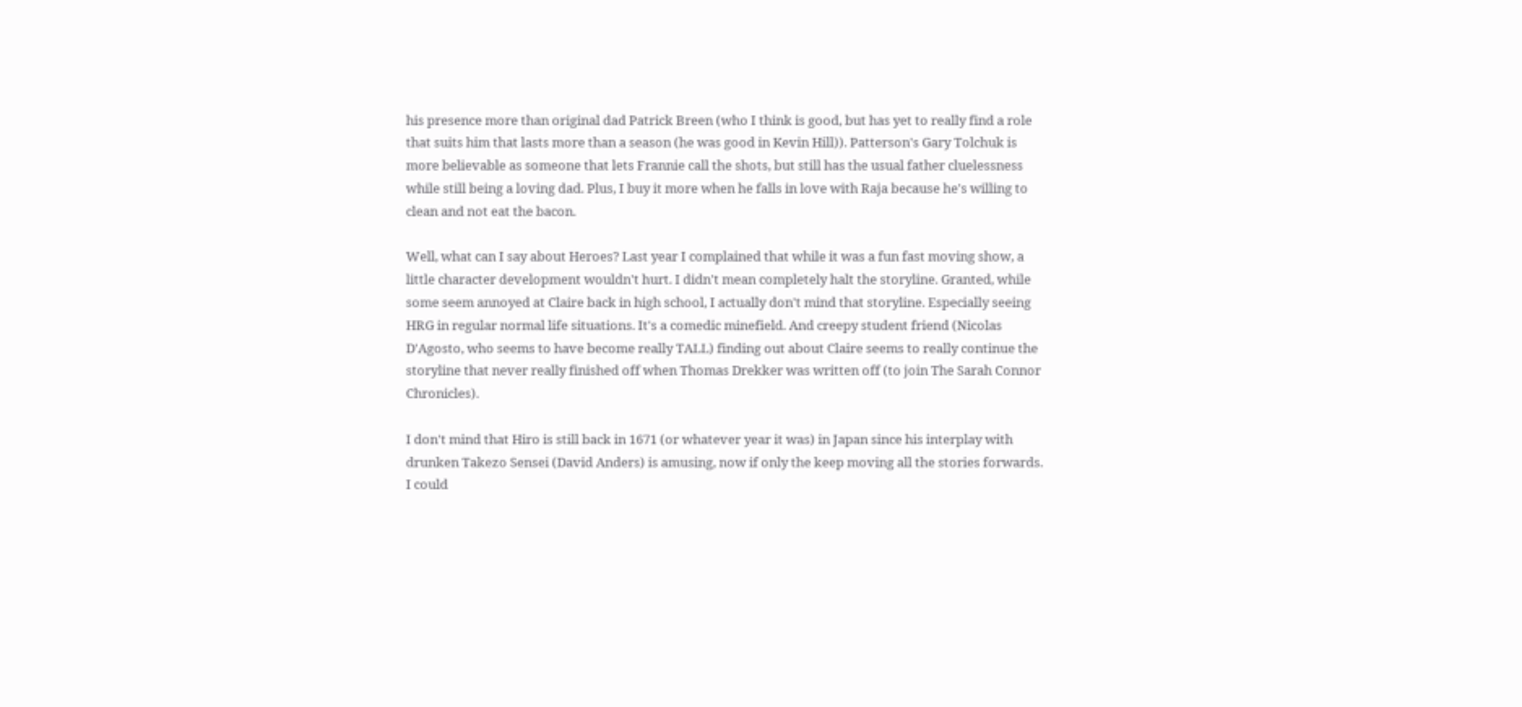his presence more than original dad Patrick Breen (who I think is good, but has yet to really find a role that suits him that lasts more than a season (he was good in Kevin Hill)). Patterson's Gary Tolchuk is more believable as someone that lets Frannie call the shots, but still has the usual father cluelessness while still being a loving dad. Plus, I buy it more when he falls in love with Raja because he's willing to clean and not eat the bacon.

Well, what can I say about Heroes? Last year I complained that while it was a fun fast moving show, a little character development wouldn't hurt. I didn't mean completely halt the storyline. Granted, while some seem annoyed at Claire back in high school, I actually don't mind that storyline. Especially seeing HRG in regular normal life situations. It's a comedic minefield. And creepy student friend (Nicolas D'Agosto, who seems to have become really TALL) finding out about Claire seems to really continue the storyline that never really finished off when Thomas Drekker was written off (to join The Sarah Connor Chronicles).

I don't mind that Hiro is still back in 1671 (or whatever year it was) in Japan since his interplay with drunken Takezo Sensei (David Anders) is amusing, now if only the keep moving all the stories forwards. I could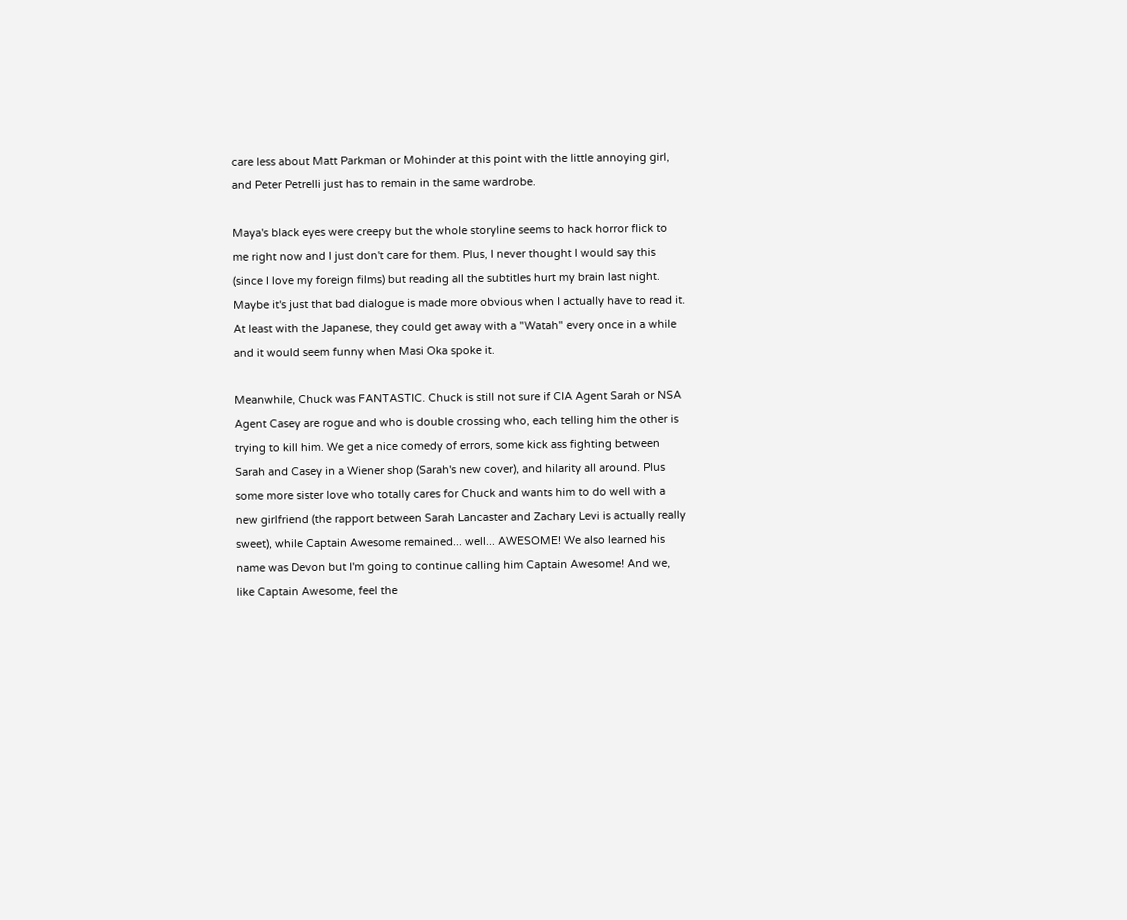care less about Matt Parkman or Mohinder at this point with the little annoying girl, and Peter Petrelli just has to remain in the same wardrobe.

Maya's black eyes were creepy but the whole storyline seems to hack horror flick to me right now and I just don't care for them. Plus, I never thought I would say this (since I love my foreign films) but reading all the subtitles hurt my brain last night. Maybe it's just that bad dialogue is made more obvious when I actually have to read it. At least with the Japanese, they could get away with a "Watah" every once in a while and it would seem funny when Masi Oka spoke it.

Meanwhile, Chuck was FANTASTIC. Chuck is still not sure if CIA Agent Sarah or NSA Agent Casey are rogue and who is double crossing who, each telling him the other is trying to kill him. We get a nice comedy of errors, some kick ass fighting between Sarah and Casey in a Wiener shop (Sarah's new cover), and hilarity all around. Plus some more sister love who totally cares for Chuck and wants him to do well with a new girlfriend (the rapport between Sarah Lancaster and Zachary Levi is actually really sweet), while Captain Awesome remained... well... AWESOME! We also learned his name was Devon but I'm going to continue calling him Captain Awesome! And we, like Captain Awesome, feel the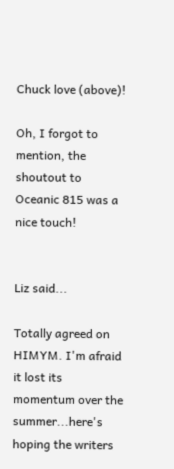Chuck love (above)!

Oh, I forgot to mention, the shoutout to Oceanic 815 was a nice touch!


Liz said...

Totally agreed on HIMYM. I'm afraid it lost its momentum over the summer...here's hoping the writers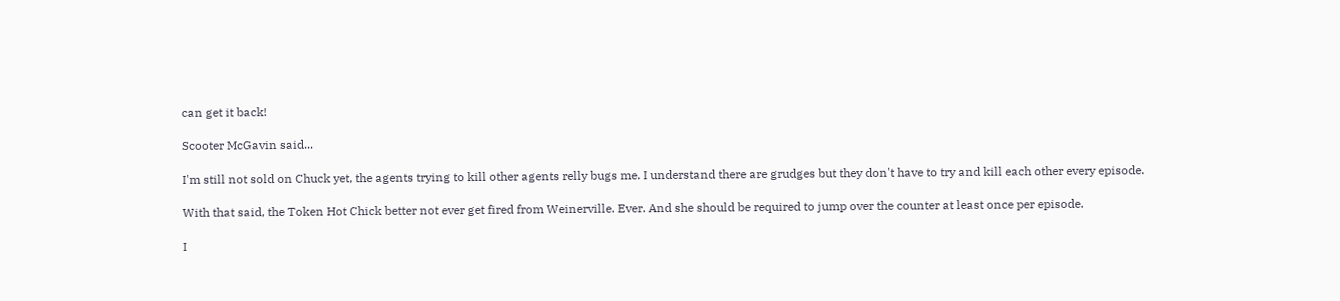can get it back!

Scooter McGavin said...

I'm still not sold on Chuck yet, the agents trying to kill other agents relly bugs me. I understand there are grudges but they don't have to try and kill each other every episode.

With that said, the Token Hot Chick better not ever get fired from Weinerville. Ever. And she should be required to jump over the counter at least once per episode.

I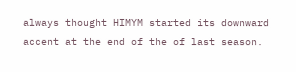always thought HIMYM started its downward accent at the end of the of last season.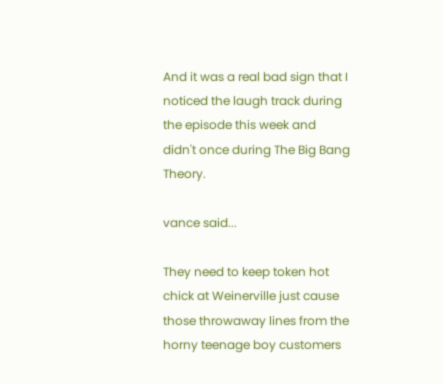And it was a real bad sign that I noticed the laugh track during the episode this week and didn't once during The Big Bang Theory.

vance said...

They need to keep token hot chick at Weinerville just cause those throwaway lines from the horny teenage boy customers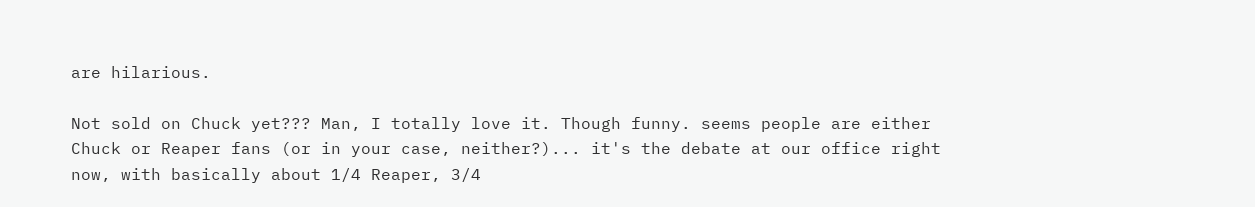are hilarious.

Not sold on Chuck yet??? Man, I totally love it. Though funny. seems people are either Chuck or Reaper fans (or in your case, neither?)... it's the debate at our office right now, with basically about 1/4 Reaper, 3/4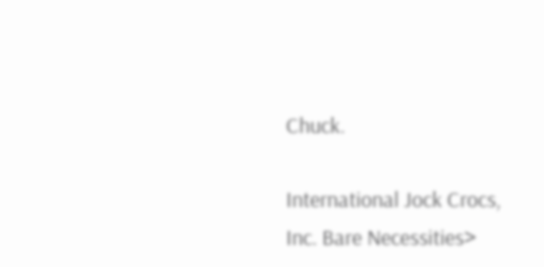Chuck.

International Jock Crocs, Inc. Bare Necessities>